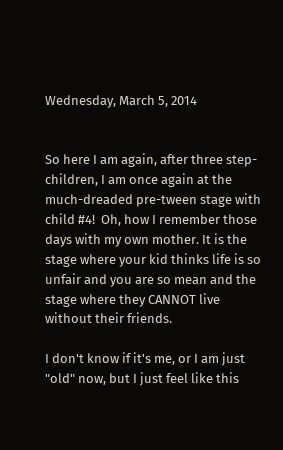Wednesday, March 5, 2014


So here I am again, after three step-children, I am once again at the much-dreaded pre-tween stage with child #4!  Oh, how I remember those days with my own mother. It is the stage where your kid thinks life is so unfair and you are so mean and the stage where they CANNOT live without their friends.

I don't know if it's me, or I am just "old" now, but I just feel like this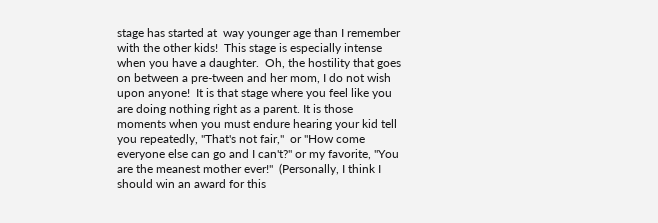stage has started at  way younger age than I remember with the other kids!  This stage is especially intense when you have a daughter.  Oh, the hostility that goes on between a pre-tween and her mom, I do not wish upon anyone!  It is that stage where you feel like you are doing nothing right as a parent. It is those moments when you must endure hearing your kid tell you repeatedly, "That's not fair,"  or "How come everyone else can go and I can't?" or my favorite, "You are the meanest mother ever!"  (Personally, I think I should win an award for this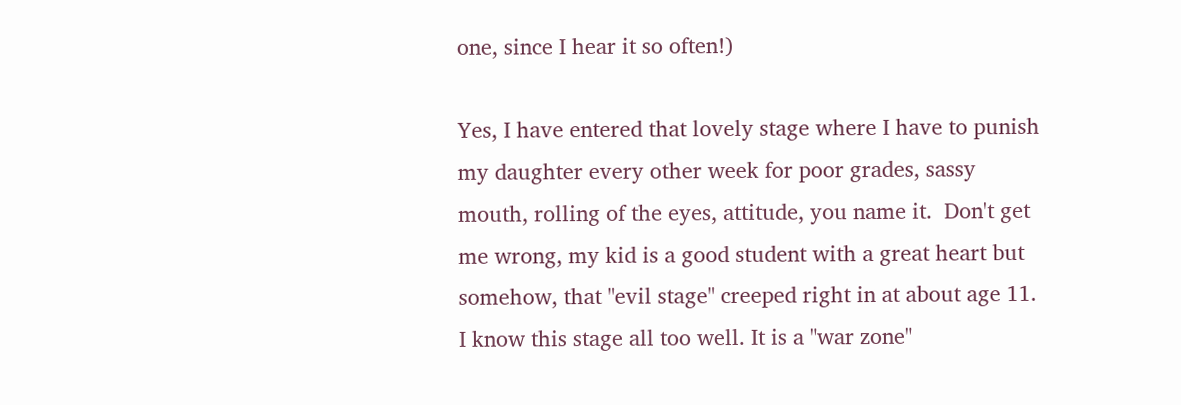one, since I hear it so often!)

Yes, I have entered that lovely stage where I have to punish my daughter every other week for poor grades, sassy mouth, rolling of the eyes, attitude, you name it.  Don't get me wrong, my kid is a good student with a great heart but somehow, that "evil stage" creeped right in at about age 11.  I know this stage all too well. It is a "war zone"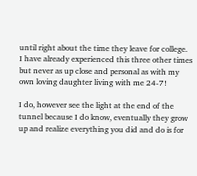until right about the time they leave for college.  I have already experienced this three other times but never as up close and personal as with my own loving daughter living with me 24-7!

I do, however see the light at the end of the tunnel because I do know, eventually they grow up and realize everything you did and do is for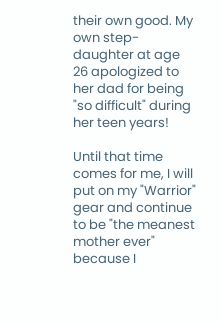their own good. My own step-daughter at age 26 apologized to her dad for being "so difficult" during her teen years!

Until that time comes for me, I will put on my "Warrior" gear and continue to be "the meanest mother ever" because I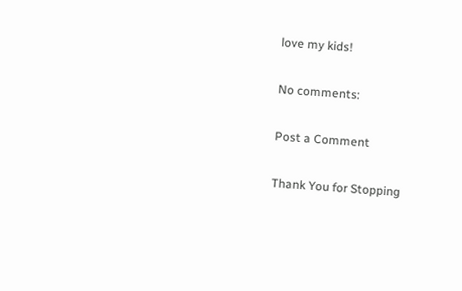love my kids!

No comments:

Post a Comment

Thank You for Stopping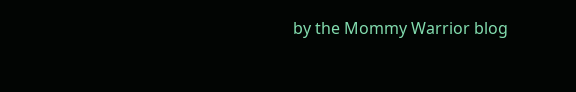by the Mommy Warrior blog